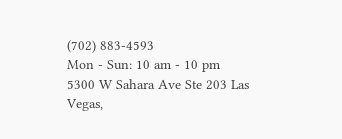(702) 883-4593
Mon - Sun: 10 am - 10 pm
5300 W Sahara Ave Ste 203 Las Vegas,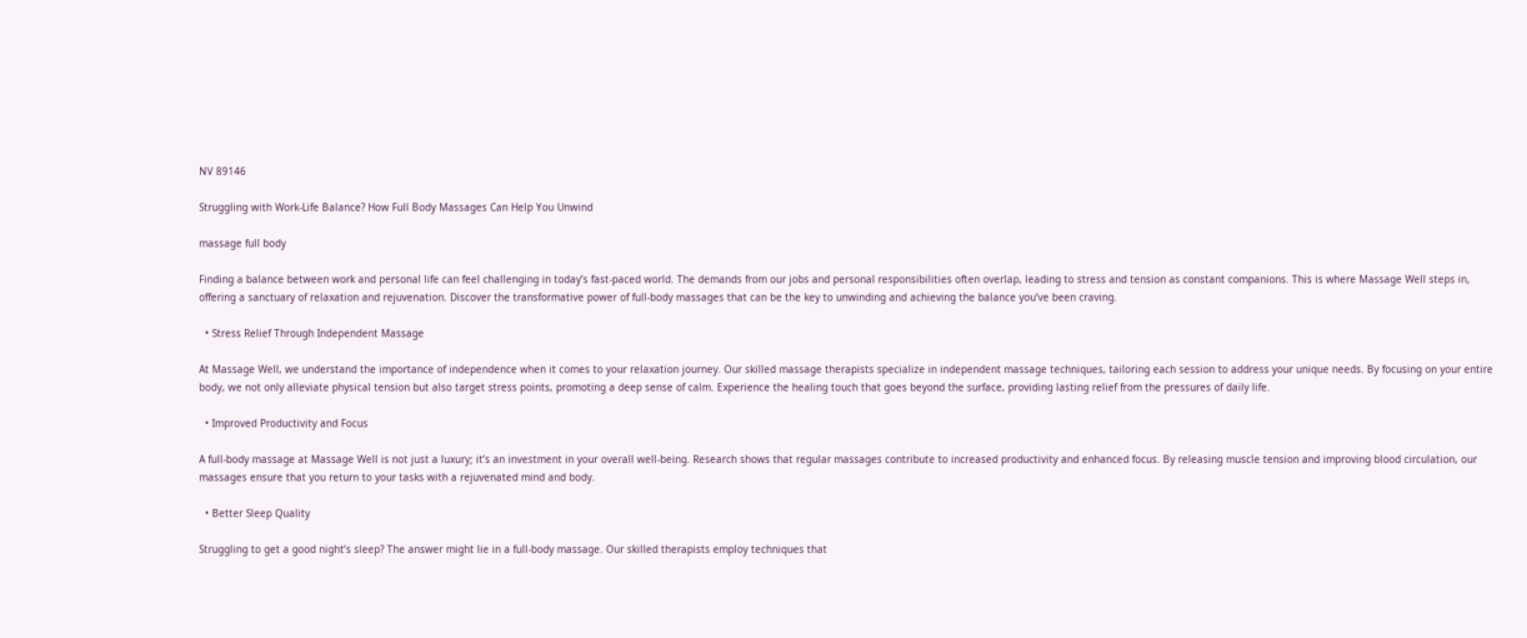NV 89146

Struggling with Work-Life Balance? How Full Body Massages Can Help You Unwind

massage full body

Finding a balance between work and personal life can feel challenging in today’s fast-paced world. The demands from our jobs and personal responsibilities often overlap, leading to stress and tension as constant companions. This is where Massage Well steps in, offering a sanctuary of relaxation and rejuvenation. Discover the transformative power of full-body massages that can be the key to unwinding and achieving the balance you’ve been craving.

  • Stress Relief Through Independent Massage

At Massage Well, we understand the importance of independence when it comes to your relaxation journey. Our skilled massage therapists specialize in independent massage techniques, tailoring each session to address your unique needs. By focusing on your entire body, we not only alleviate physical tension but also target stress points, promoting a deep sense of calm. Experience the healing touch that goes beyond the surface, providing lasting relief from the pressures of daily life.

  • Improved Productivity and Focus

A full-body massage at Massage Well is not just a luxury; it’s an investment in your overall well-being. Research shows that regular massages contribute to increased productivity and enhanced focus. By releasing muscle tension and improving blood circulation, our massages ensure that you return to your tasks with a rejuvenated mind and body.

  • Better Sleep Quality

Struggling to get a good night’s sleep? The answer might lie in a full-body massage. Our skilled therapists employ techniques that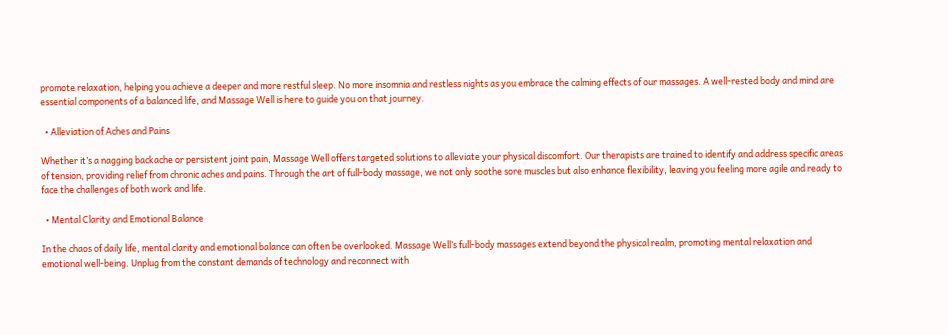promote relaxation, helping you achieve a deeper and more restful sleep. No more insomnia and restless nights as you embrace the calming effects of our massages. A well-rested body and mind are essential components of a balanced life, and Massage Well is here to guide you on that journey.

  • Alleviation of Aches and Pains

Whether it’s a nagging backache or persistent joint pain, Massage Well offers targeted solutions to alleviate your physical discomfort. Our therapists are trained to identify and address specific areas of tension, providing relief from chronic aches and pains. Through the art of full-body massage, we not only soothe sore muscles but also enhance flexibility, leaving you feeling more agile and ready to face the challenges of both work and life.

  • Mental Clarity and Emotional Balance

In the chaos of daily life, mental clarity and emotional balance can often be overlooked. Massage Well’s full-body massages extend beyond the physical realm, promoting mental relaxation and emotional well-being. Unplug from the constant demands of technology and reconnect with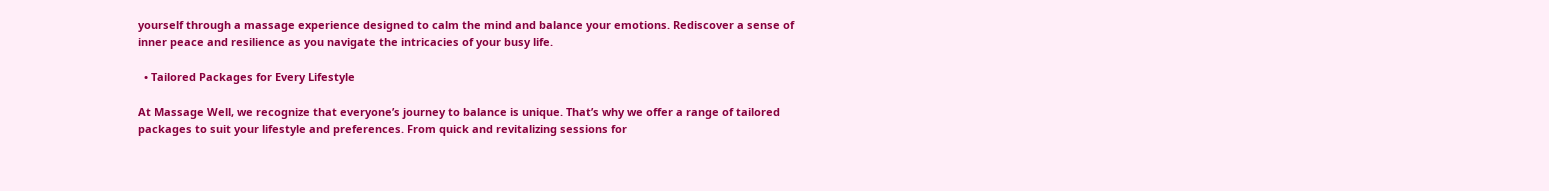yourself through a massage experience designed to calm the mind and balance your emotions. Rediscover a sense of inner peace and resilience as you navigate the intricacies of your busy life.

  • Tailored Packages for Every Lifestyle

At Massage Well, we recognize that everyone’s journey to balance is unique. That’s why we offer a range of tailored packages to suit your lifestyle and preferences. From quick and revitalizing sessions for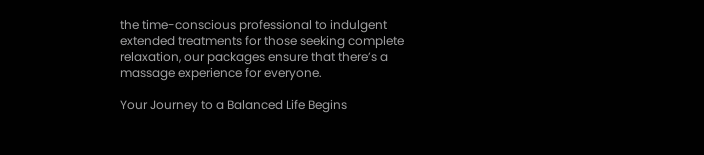the time-conscious professional to indulgent extended treatments for those seeking complete relaxation, our packages ensure that there’s a massage experience for everyone.

Your Journey to a Balanced Life Begins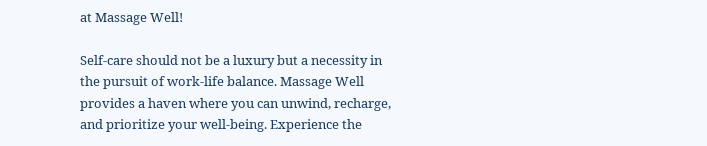at Massage Well!

Self-care should not be a luxury but a necessity in the pursuit of work-life balance. Massage Well provides a haven where you can unwind, recharge, and prioritize your well-being. Experience the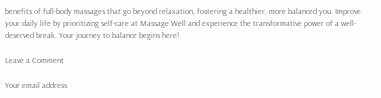benefits of full-body massages that go beyond relaxation, fostering a healthier, more balanced you. Improve your daily life by prioritizing self-care at Massage Well and experience the transformative power of a well-deserved break. Your journey to balance begins here!

Leave a Comment

Your email address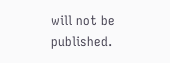will not be published.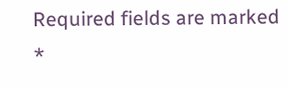Required fields are marked *